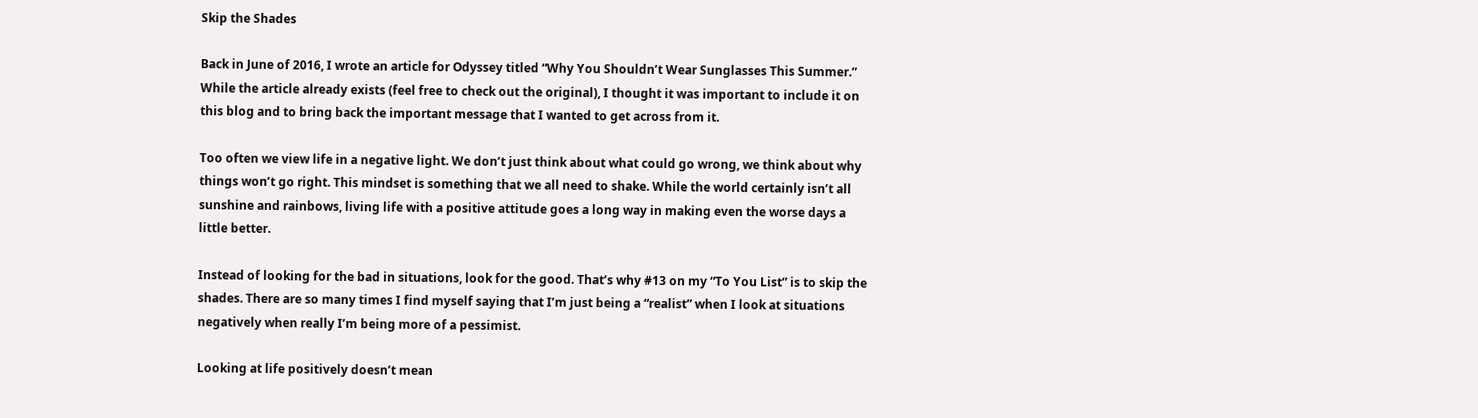Skip the Shades

Back in June of 2016, I wrote an article for Odyssey titled “Why You Shouldn’t Wear Sunglasses This Summer.” While the article already exists (feel free to check out the original), I thought it was important to include it on this blog and to bring back the important message that I wanted to get across from it.

Too often we view life in a negative light. We don’t just think about what could go wrong, we think about why things won’t go right. This mindset is something that we all need to shake. While the world certainly isn’t all sunshine and rainbows, living life with a positive attitude goes a long way in making even the worse days a little better.

Instead of looking for the bad in situations, look for the good. That’s why #13 on my “To You List” is to skip the shades. There are so many times I find myself saying that I’m just being a “realist” when I look at situations negatively when really I’m being more of a pessimist.

Looking at life positively doesn’t mean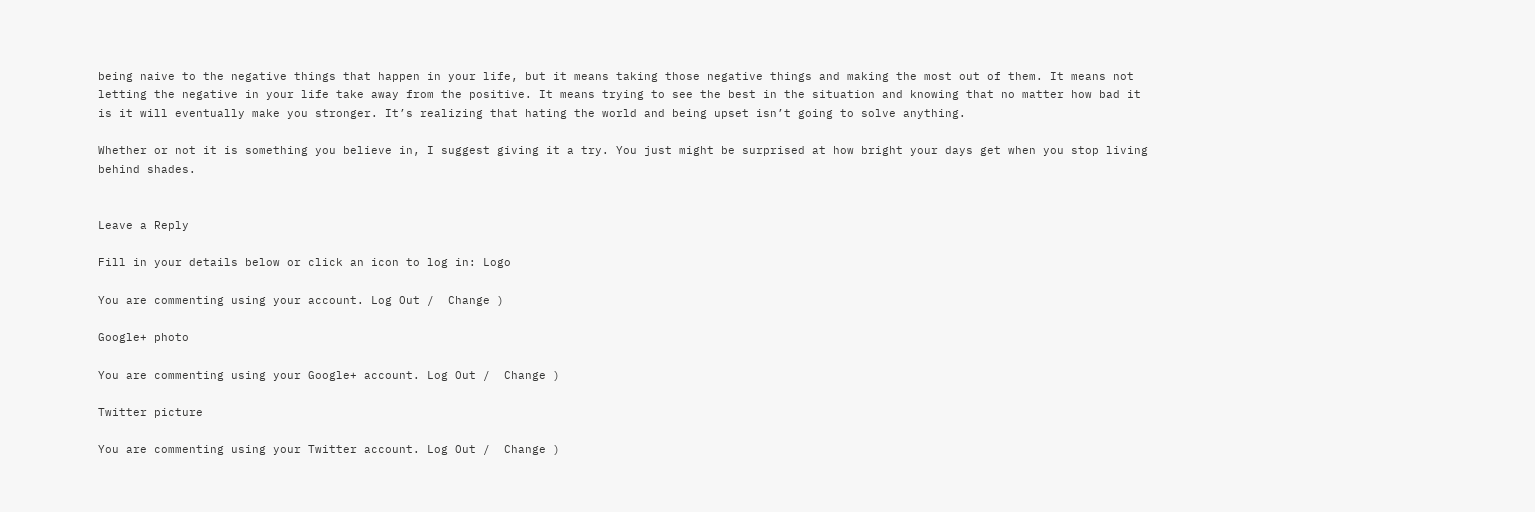being naive to the negative things that happen in your life, but it means taking those negative things and making the most out of them. It means not letting the negative in your life take away from the positive. It means trying to see the best in the situation and knowing that no matter how bad it is it will eventually make you stronger. It’s realizing that hating the world and being upset isn’t going to solve anything.

Whether or not it is something you believe in, I suggest giving it a try. You just might be surprised at how bright your days get when you stop living behind shades.


Leave a Reply

Fill in your details below or click an icon to log in: Logo

You are commenting using your account. Log Out /  Change )

Google+ photo

You are commenting using your Google+ account. Log Out /  Change )

Twitter picture

You are commenting using your Twitter account. Log Out /  Change )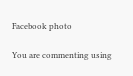Facebook photo

You are commenting using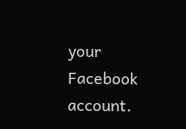your Facebook account.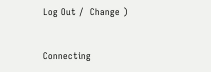Log Out /  Change )


Connecting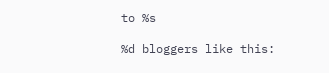to %s

%d bloggers like this: